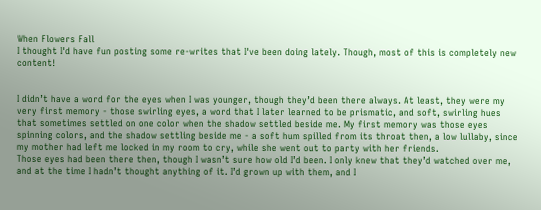When Flowers Fall
I thought I'd have fun posting some re-writes that I've been doing lately. Though, most of this is completely new content!


I didn’t have a word for the eyes when I was younger, though they’d been there always. At least, they were my very first memory - those swirling eyes, a word that I later learned to be prismatic, and soft, swirling hues that sometimes settled on one color when the shadow settled beside me. My first memory was those eyes spinning colors, and the shadow settling beside me - a soft hum spilled from its throat then, a low lullaby, since my mother had left me locked in my room to cry, while she went out to party with her friends.
Those eyes had been there then, though I wasn’t sure how old I’d been. I only knew that they’d watched over me, and at the time I hadn’t thought anything of it. I’d grown up with them, and I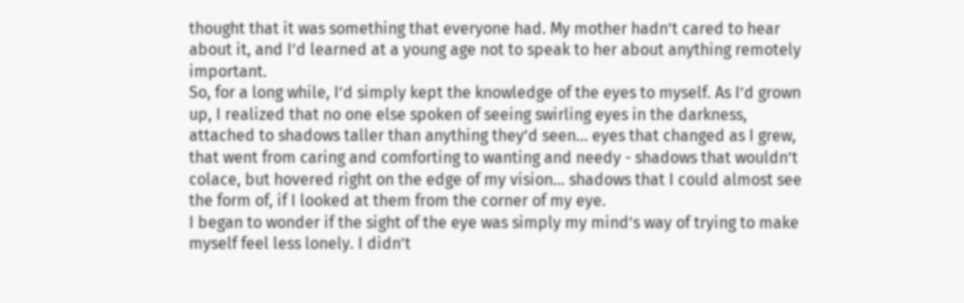thought that it was something that everyone had. My mother hadn’t cared to hear about it, and I’d learned at a young age not to speak to her about anything remotely important.
So, for a long while, I’d simply kept the knowledge of the eyes to myself. As I’d grown up, I realized that no one else spoken of seeing swirling eyes in the darkness, attached to shadows taller than anything they’d seen… eyes that changed as I grew, that went from caring and comforting to wanting and needy - shadows that wouldn’t colace, but hovered right on the edge of my vision… shadows that I could almost see the form of, if I looked at them from the corner of my eye.
I began to wonder if the sight of the eye was simply my mind’s way of trying to make myself feel less lonely. I didn’t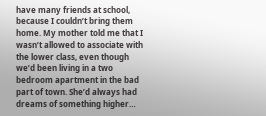have many friends at school, because I couldn’t bring them home. My mother told me that I wasn’t allowed to associate with the lower class, even though we’d been living in a two bedroom apartment in the bad part of town. She’d always had dreams of something higher…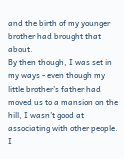and the birth of my younger brother had brought that about.
By then though, I was set in my ways - even though my little brother’s father had moved us to a mansion on the hill, I wasn’t good at associating with other people. I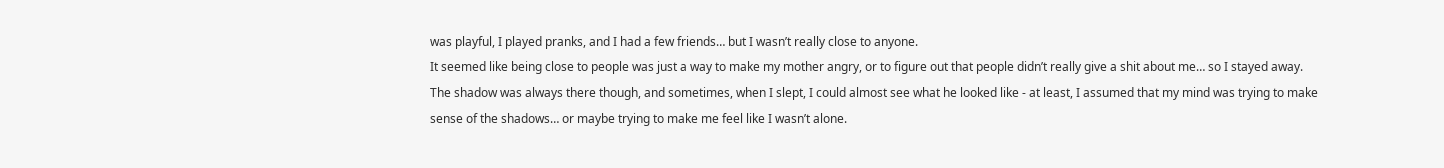was playful, I played pranks, and I had a few friends… but I wasn’t really close to anyone.
It seemed like being close to people was just a way to make my mother angry, or to figure out that people didn’t really give a shit about me… so I stayed away.
The shadow was always there though, and sometimes, when I slept, I could almost see what he looked like - at least, I assumed that my mind was trying to make sense of the shadows… or maybe trying to make me feel like I wasn’t alone.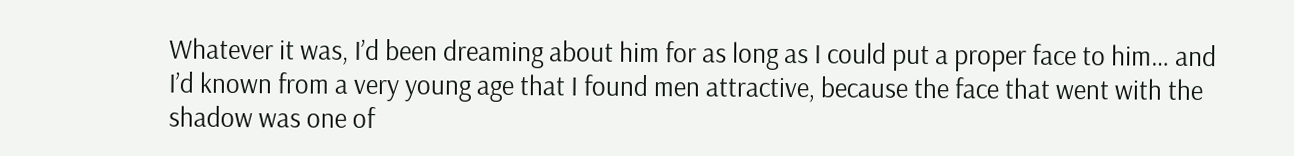Whatever it was, I’d been dreaming about him for as long as I could put a proper face to him… and I’d known from a very young age that I found men attractive, because the face that went with the shadow was one of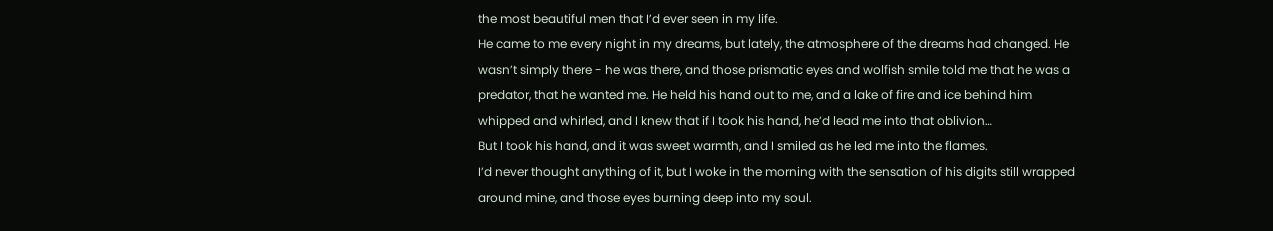the most beautiful men that I’d ever seen in my life.
He came to me every night in my dreams, but lately, the atmosphere of the dreams had changed. He wasn’t simply there - he was there, and those prismatic eyes and wolfish smile told me that he was a predator, that he wanted me. He held his hand out to me, and a lake of fire and ice behind him whipped and whirled, and I knew that if I took his hand, he’d lead me into that oblivion…
But I took his hand, and it was sweet warmth, and I smiled as he led me into the flames.
I’d never thought anything of it, but I woke in the morning with the sensation of his digits still wrapped around mine, and those eyes burning deep into my soul.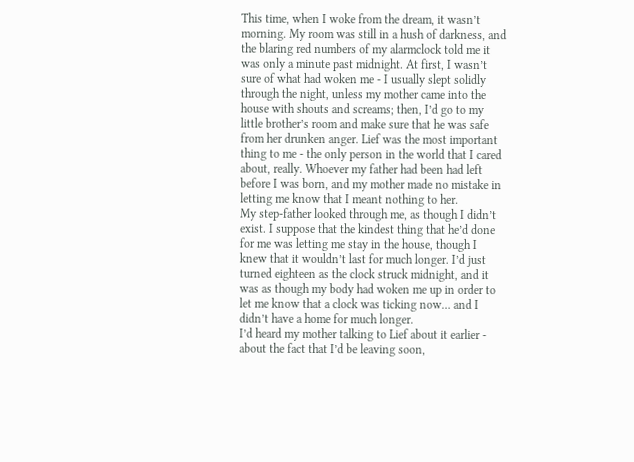This time, when I woke from the dream, it wasn’t morning. My room was still in a hush of darkness, and the blaring red numbers of my alarmclock told me it was only a minute past midnight. At first, I wasn’t sure of what had woken me - I usually slept solidly through the night, unless my mother came into the house with shouts and screams; then, I’d go to my little brother’s room and make sure that he was safe from her drunken anger. Lief was the most important thing to me - the only person in the world that I cared about, really. Whoever my father had been had left before I was born, and my mother made no mistake in letting me know that I meant nothing to her.
My step-father looked through me, as though I didn’t exist. I suppose that the kindest thing that he’d done for me was letting me stay in the house, though I knew that it wouldn’t last for much longer. I’d just turned eighteen as the clock struck midnight, and it was as though my body had woken me up in order to let me know that a clock was ticking now… and I didn’t have a home for much longer.
I’d heard my mother talking to Lief about it earlier - about the fact that I’d be leaving soon,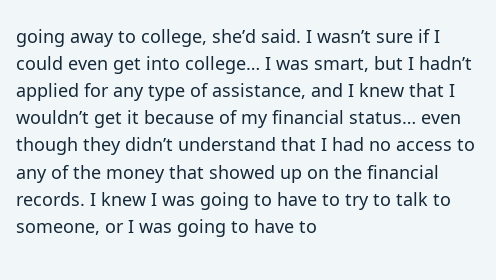going away to college, she’d said. I wasn’t sure if I could even get into college… I was smart, but I hadn’t applied for any type of assistance, and I knew that I wouldn’t get it because of my financial status… even though they didn’t understand that I had no access to any of the money that showed up on the financial records. I knew I was going to have to try to talk to someone, or I was going to have to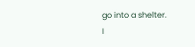go into a shelter.
I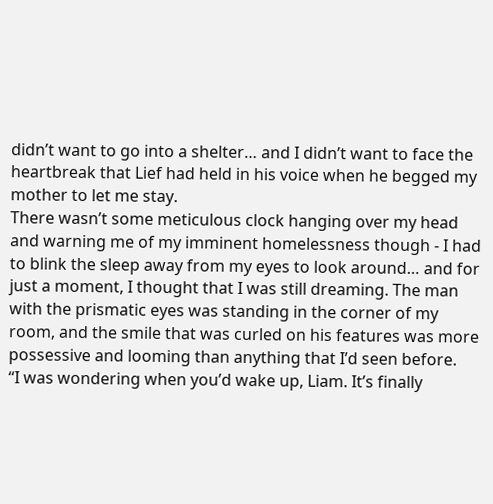didn’t want to go into a shelter… and I didn’t want to face the heartbreak that Lief had held in his voice when he begged my mother to let me stay.
There wasn’t some meticulous clock hanging over my head and warning me of my imminent homelessness though - I had to blink the sleep away from my eyes to look around… and for just a moment, I thought that I was still dreaming. The man with the prismatic eyes was standing in the corner of my room, and the smile that was curled on his features was more possessive and looming than anything that I’d seen before.
“I was wondering when you’d wake up, Liam. It’s finally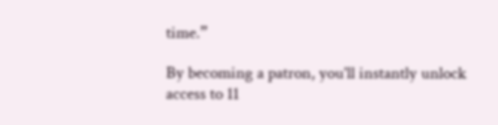time.”

By becoming a patron, you'll instantly unlock access to 11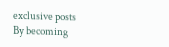exclusive posts
By becoming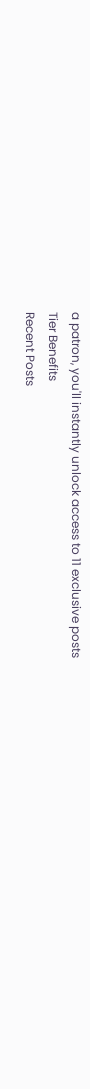a patron, you'll instantly unlock access to 11 exclusive posts
Tier Benefits
Recent Posts